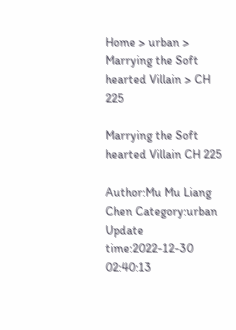Home > urban > Marrying the Soft hearted Villain > CH 225

Marrying the Soft hearted Villain CH 225

Author:Mu Mu Liang Chen Category:urban Update time:2022-12-30 02:40:13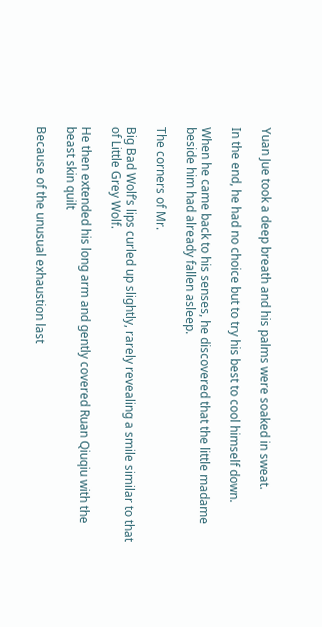Yuan Jue took a deep breath and his palms were soaked in sweat.

In the end, he had no choice but to try his best to cool himself down.

When he came back to his senses, he discovered that the little madame beside him had already fallen asleep.

The corners of Mr.

Big Bad Wolf’s lips curled up slightly, rarely revealing a smile similar to that of Little Grey Wolf.

He then extended his long arm and gently covered Ruan Qiuqiu with the beast skin quilt

Because of the unusual exhaustion last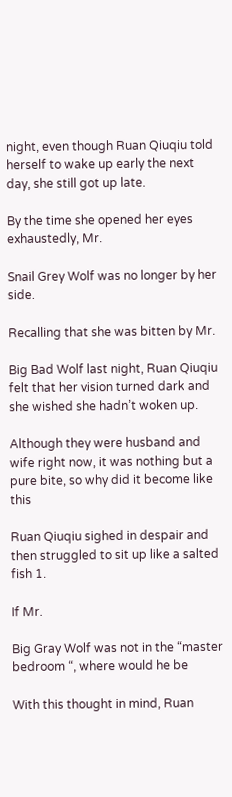night, even though Ruan Qiuqiu told herself to wake up early the next day, she still got up late.

By the time she opened her eyes exhaustedly, Mr.

Snail Grey Wolf was no longer by her side.

Recalling that she was bitten by Mr.

Big Bad Wolf last night, Ruan Qiuqiu felt that her vision turned dark and she wished she hadn’t woken up.

Although they were husband and wife right now, it was nothing but a pure bite, so why did it become like this

Ruan Qiuqiu sighed in despair and then struggled to sit up like a salted fish 1.

If Mr.

Big Gray Wolf was not in the “master bedroom “, where would he be

With this thought in mind, Ruan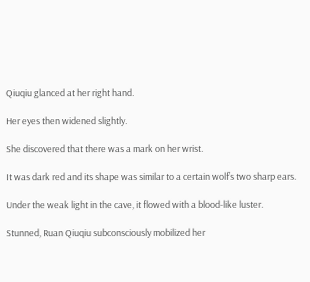Qiuqiu glanced at her right hand.

Her eyes then widened slightly.

She discovered that there was a mark on her wrist.

It was dark red and its shape was similar to a certain wolf’s two sharp ears.

Under the weak light in the cave, it flowed with a blood-like luster.

Stunned, Ruan Qiuqiu subconsciously mobilized her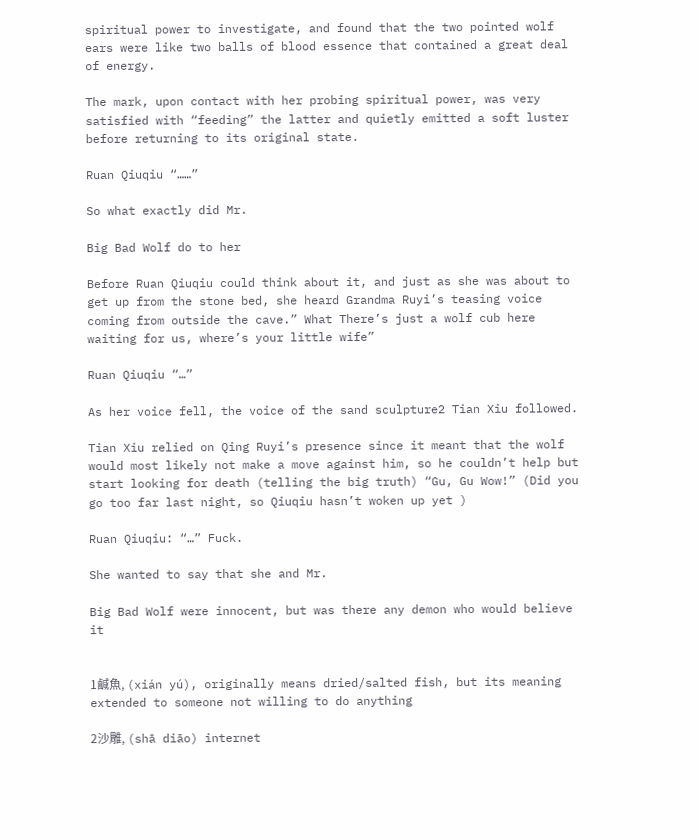spiritual power to investigate, and found that the two pointed wolf ears were like two balls of blood essence that contained a great deal of energy.

The mark, upon contact with her probing spiritual power, was very satisfied with “feeding” the latter and quietly emitted a soft luster before returning to its original state.

Ruan Qiuqiu “……”

So what exactly did Mr.

Big Bad Wolf do to her

Before Ruan Qiuqiu could think about it, and just as she was about to get up from the stone bed, she heard Grandma Ruyi’s teasing voice coming from outside the cave.” What There’s just a wolf cub here waiting for us, where’s your little wife”

Ruan Qiuqiu “…”

As her voice fell, the voice of the sand sculpture2 Tian Xiu followed.

Tian Xiu relied on Qing Ruyi’s presence since it meant that the wolf would most likely not make a move against him, so he couldn’t help but start looking for death (telling the big truth) “Gu, Gu Wow!” (Did you go too far last night, so Qiuqiu hasn’t woken up yet )

Ruan Qiuqiu: “…” Fuck.

She wanted to say that she and Mr.

Big Bad Wolf were innocent, but was there any demon who would believe it


1鹹魚, (xián yú), originally means dried/salted fish, but its meaning extended to someone not willing to do anything

2沙雕, (shā diāo) internet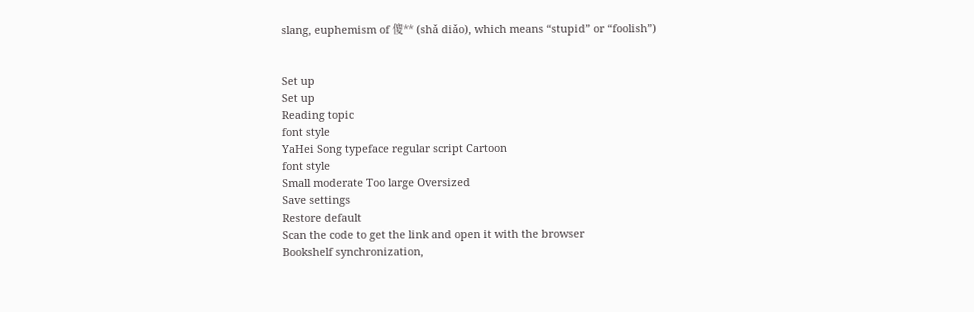slang, euphemism of 傻** (shǎ diǎo), which means “stupid” or “foolish”)


Set up
Set up
Reading topic
font style
YaHei Song typeface regular script Cartoon
font style
Small moderate Too large Oversized
Save settings
Restore default
Scan the code to get the link and open it with the browser
Bookshelf synchronization,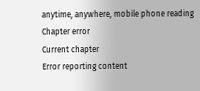anytime, anywhere, mobile phone reading
Chapter error
Current chapter
Error reporting content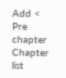Add < Pre chapter Chapter list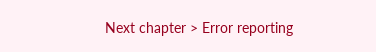Next chapter > Error reporting